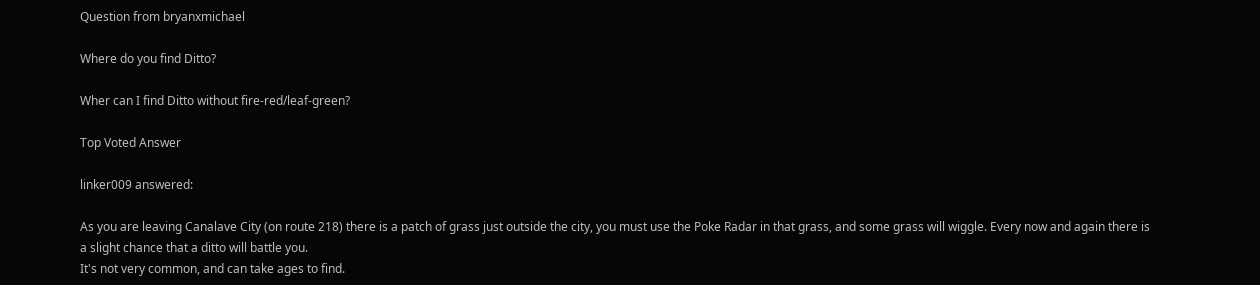Question from bryanxmichael

Where do you find Ditto?

Wher can I find Ditto without fire-red/leaf-green?

Top Voted Answer

linker009 answered:

As you are leaving Canalave City (on route 218) there is a patch of grass just outside the city, you must use the Poke Radar in that grass, and some grass will wiggle. Every now and again there is a slight chance that a ditto will battle you.
It's not very common, and can take ages to find.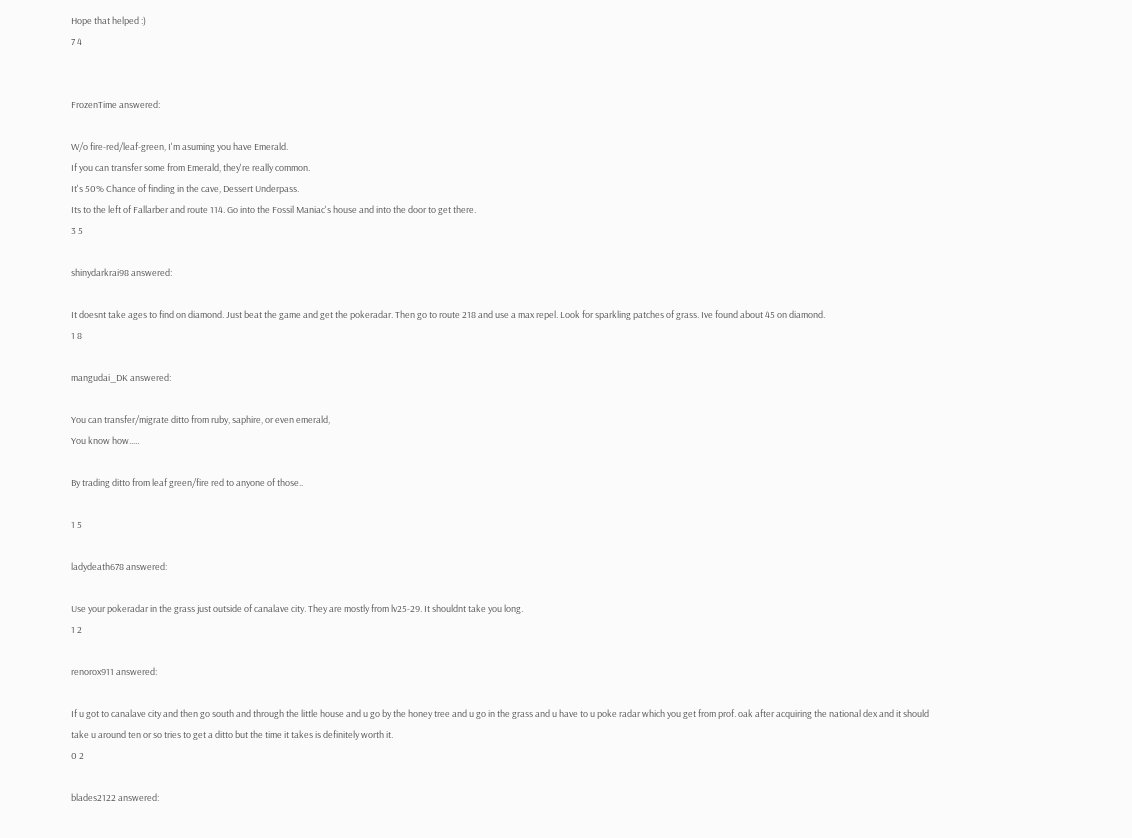Hope that helped :)
7 4


FrozenTime answered:

W/o fire-red/leaf-green, I'm asuming you have Emerald.
If you can transfer some from Emerald, they're really common.
It's 50% Chance of finding in the cave, Dessert Underpass.
Its to the left of Fallarber and route 114. Go into the Fossil Maniac's house and into the door to get there.
3 5

shinydarkrai98 answered:

It doesnt take ages to find on diamond. Just beat the game and get the pokeradar. Then go to route 218 and use a max repel. Look for sparkling patches of grass. Ive found about 45 on diamond.
1 8

mangudai_DK answered:

You can transfer/migrate ditto from ruby, saphire, or even emerald,
You know how.....

By trading ditto from leaf green/fire red to anyone of those..

1 5

ladydeath678 answered:

Use your pokeradar in the grass just outside of canalave city. They are mostly from lv25-29. It shouldnt take you long.
1 2

renorox911 answered:

If u got to canalave city and then go south and through the little house and u go by the honey tree and u go in the grass and u have to u poke radar which you get from prof. oak after acquiring the national dex and it should take u around ten or so tries to get a ditto but the time it takes is definitely worth it.
0 2

blades2122 answered: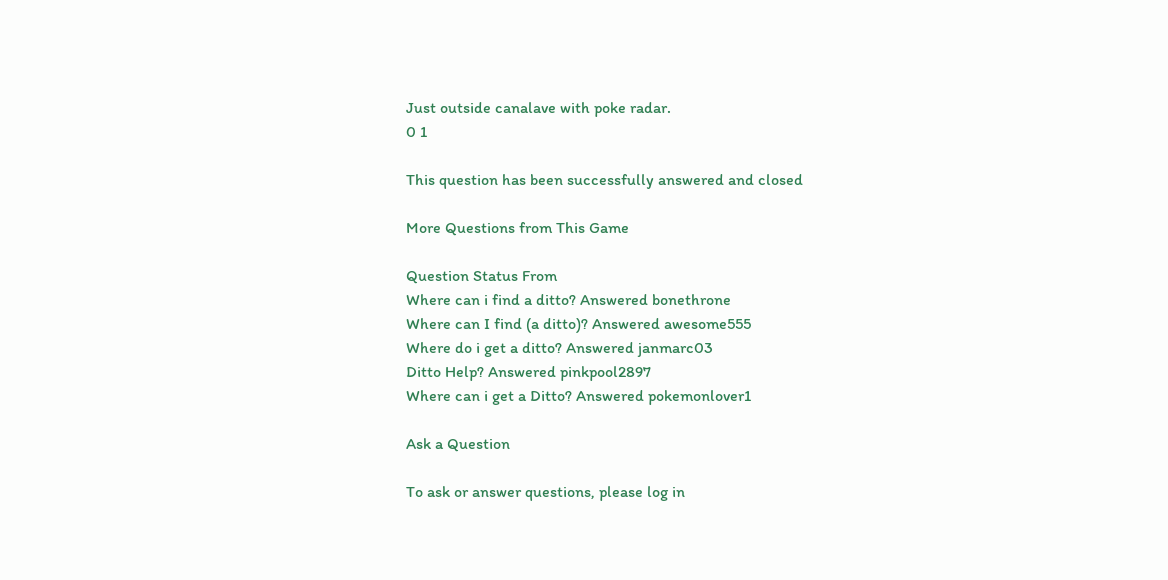Just outside canalave with poke radar.
0 1

This question has been successfully answered and closed

More Questions from This Game

Question Status From
Where can i find a ditto? Answered bonethrone
Where can I find (a ditto)? Answered awesome555
Where do i get a ditto? Answered janmarc03
Ditto Help? Answered pinkpool2897
Where can i get a Ditto? Answered pokemonlover1

Ask a Question

To ask or answer questions, please log in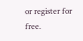or register for free.